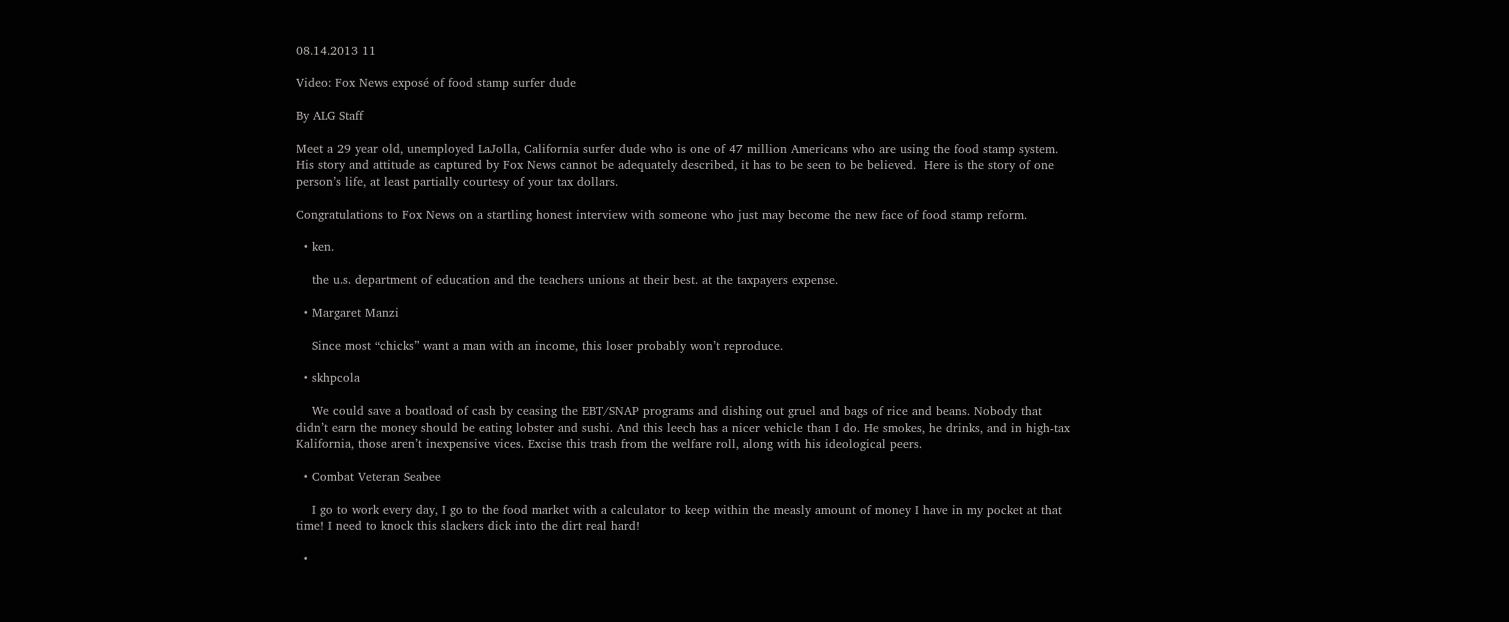08.14.2013 11

Video: Fox News exposé of food stamp surfer dude

By ALG Staff

Meet a 29 year old, unemployed LaJolla, California surfer dude who is one of 47 million Americans who are using the food stamp system.  His story and attitude as captured by Fox News cannot be adequately described, it has to be seen to be believed.  Here is the story of one person’s life, at least partially courtesy of your tax dollars.

Congratulations to Fox News on a startling honest interview with someone who just may become the new face of food stamp reform.

  • ken.

    the u.s. department of education and the teachers unions at their best. at the taxpayers expense.

  • Margaret Manzi

    Since most “chicks” want a man with an income, this loser probably won’t reproduce.

  • skhpcola

    We could save a boatload of cash by ceasing the EBT/SNAP programs and dishing out gruel and bags of rice and beans. Nobody that didn’t earn the money should be eating lobster and sushi. And this leech has a nicer vehicle than I do. He smokes, he drinks, and in high-tax Kalifornia, those aren’t inexpensive vices. Excise this trash from the welfare roll, along with his ideological peers.

  • Combat Veteran Seabee

    I go to work every day, I go to the food market with a calculator to keep within the measly amount of money I have in my pocket at that time! I need to knock this slackers dick into the dirt real hard!

  •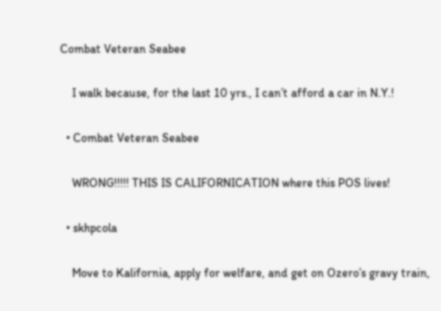Combat Veteran Seabee

    I walk because, for the last 10 yrs., I can’t afford a car in N.Y.!

  • Combat Veteran Seabee

    WRONG!!!!! THIS IS CALIFORNICATION where this POS lives!

  • skhpcola

    Move to Kalifornia, apply for welfare, and get on Ozero’s gravy train,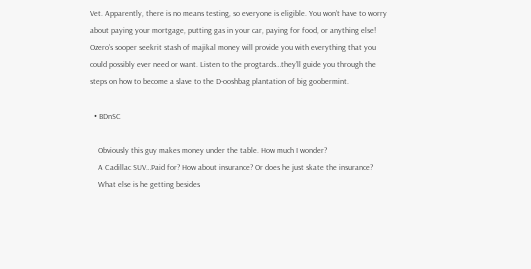Vet. Apparently, there is no means testing, so everyone is eligible. You won’t have to worry about paying your mortgage, putting gas in your car, paying for food, or anything else! Ozero’s sooper seekrit stash of majikal money will provide you with everything that you could possibly ever need or want. Listen to the progtards…they’ll guide you through the steps on how to become a slave to the D-ooshbag plantation of big goobermint.

  • BDnSC

    Obviously this guy makes money under the table. How much I wonder?
    A Cadillac SUV…Paid for? How about insurance? Or does he just skate the insurance?
    What else is he getting besides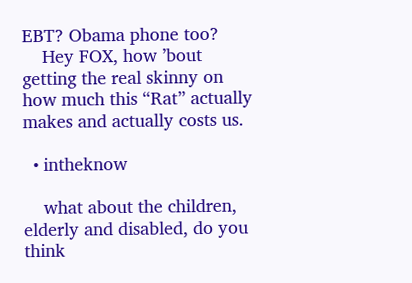EBT? Obama phone too?
    Hey FOX, how ’bout getting the real skinny on how much this “Rat” actually makes and actually costs us.

  • intheknow

    what about the children, elderly and disabled, do you think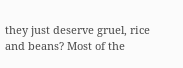they just deserve gruel, rice and beans? Most of the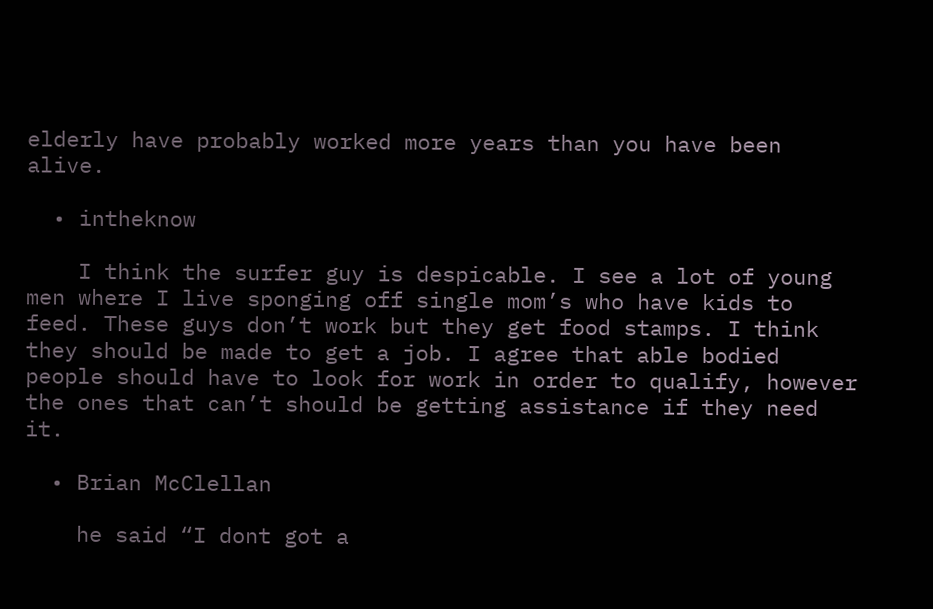elderly have probably worked more years than you have been alive.

  • intheknow

    I think the surfer guy is despicable. I see a lot of young men where I live sponging off single mom’s who have kids to feed. These guys don’t work but they get food stamps. I think they should be made to get a job. I agree that able bodied people should have to look for work in order to qualify, however the ones that can’t should be getting assistance if they need it.

  • Brian McClellan

    he said “I dont got a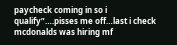paycheck coming in so i qualify”….pisses me off…last i check mcdonalds was hiring mf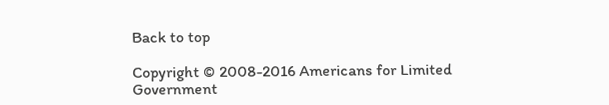Back to top

Copyright © 2008-2016 Americans for Limited Government